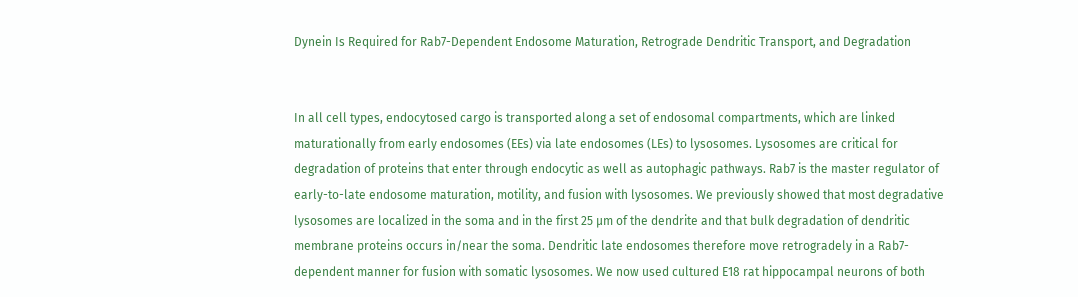Dynein Is Required for Rab7-Dependent Endosome Maturation, Retrograde Dendritic Transport, and Degradation


In all cell types, endocytosed cargo is transported along a set of endosomal compartments, which are linked maturationally from early endosomes (EEs) via late endosomes (LEs) to lysosomes. Lysosomes are critical for degradation of proteins that enter through endocytic as well as autophagic pathways. Rab7 is the master regulator of early-to-late endosome maturation, motility, and fusion with lysosomes. We previously showed that most degradative lysosomes are localized in the soma and in the first 25 µm of the dendrite and that bulk degradation of dendritic membrane proteins occurs in/near the soma. Dendritic late endosomes therefore move retrogradely in a Rab7-dependent manner for fusion with somatic lysosomes. We now used cultured E18 rat hippocampal neurons of both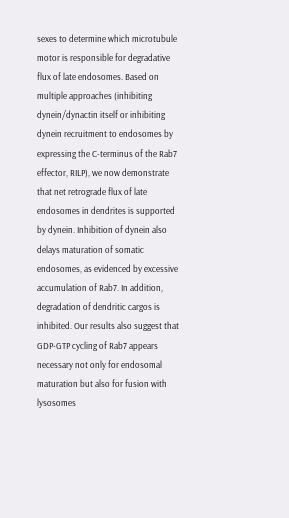sexes to determine which microtubule motor is responsible for degradative flux of late endosomes. Based on multiple approaches (inhibiting dynein/dynactin itself or inhibiting dynein recruitment to endosomes by expressing the C-terminus of the Rab7 effector, RILP), we now demonstrate that net retrograde flux of late endosomes in dendrites is supported by dynein. Inhibition of dynein also delays maturation of somatic endosomes, as evidenced by excessive accumulation of Rab7. In addition, degradation of dendritic cargos is inhibited. Our results also suggest that GDP-GTP cycling of Rab7 appears necessary not only for endosomal maturation but also for fusion with lysosomes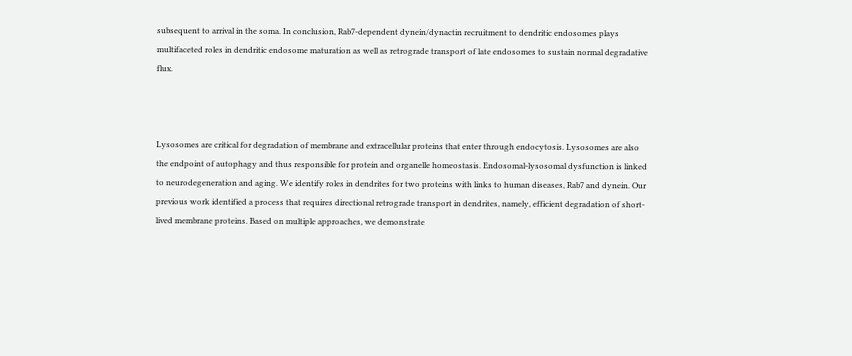subsequent to arrival in the soma. In conclusion, Rab7-dependent dynein/dynactin recruitment to dendritic endosomes plays multifaceted roles in dendritic endosome maturation as well as retrograde transport of late endosomes to sustain normal degradative flux.



Lysosomes are critical for degradation of membrane and extracellular proteins that enter through endocytosis. Lysosomes are also the endpoint of autophagy and thus responsible for protein and organelle homeostasis. Endosomal-lysosomal dysfunction is linked to neurodegeneration and aging. We identify roles in dendrites for two proteins with links to human diseases, Rab7 and dynein. Our previous work identified a process that requires directional retrograde transport in dendrites, namely, efficient degradation of short-lived membrane proteins. Based on multiple approaches, we demonstrate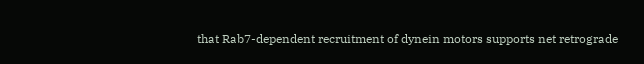that Rab7-dependent recruitment of dynein motors supports net retrograde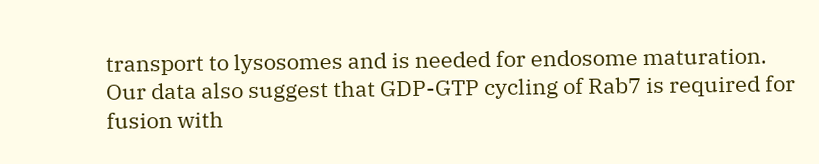transport to lysosomes and is needed for endosome maturation. Our data also suggest that GDP-GTP cycling of Rab7 is required for fusion with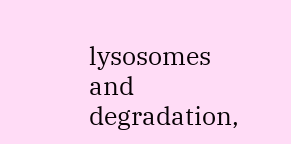lysosomes and degradation,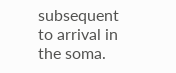subsequent to arrival in the soma.